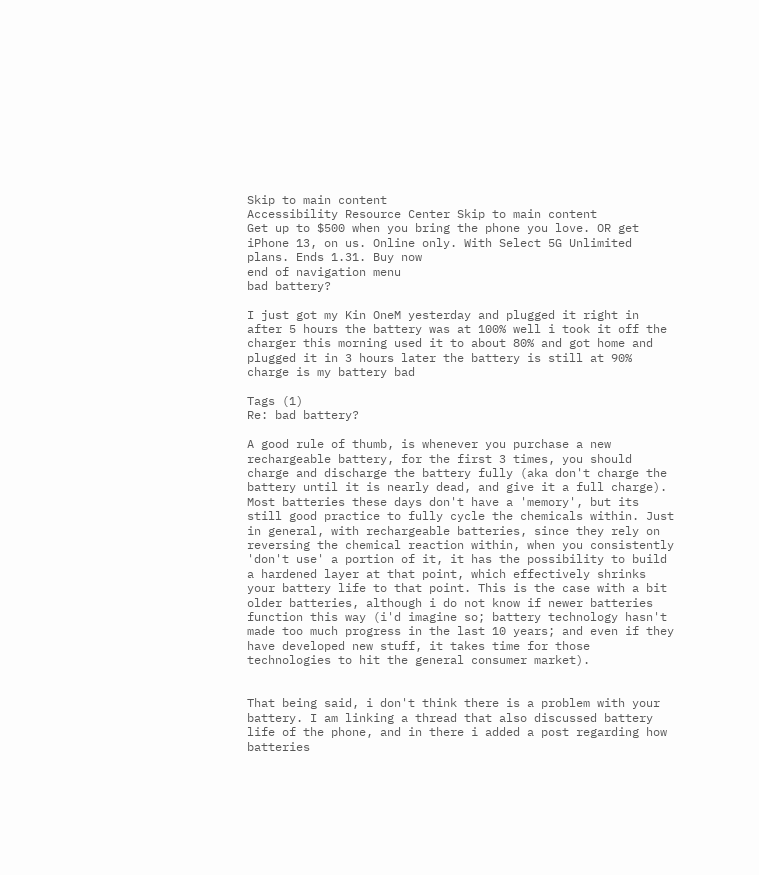Skip to main content
Accessibility Resource Center Skip to main content
Get up to $500 when you bring the phone you love. OR get iPhone 13, on us. Online only. With Select 5G Unlimited plans. Ends 1.31. Buy now
end of navigation menu
bad battery?

I just got my Kin OneM yesterday and plugged it right in after 5 hours the battery was at 100% well i took it off the charger this morning used it to about 80% and got home and plugged it in 3 hours later the battery is still at 90% charge is my battery bad

Tags (1)
Re: bad battery?

A good rule of thumb, is whenever you purchase a new rechargeable battery, for the first 3 times, you should charge and discharge the battery fully (aka don't charge the battery until it is nearly dead, and give it a full charge). Most batteries these days don't have a 'memory', but its still good practice to fully cycle the chemicals within. Just in general, with rechargeable batteries, since they rely on reversing the chemical reaction within, when you consistently 'don't use' a portion of it, it has the possibility to build a hardened layer at that point, which effectively shrinks your battery life to that point. This is the case with a bit older batteries, although i do not know if newer batteries function this way (i'd imagine so; battery technology hasn't made too much progress in the last 10 years; and even if they have developed new stuff, it takes time for those technologies to hit the general consumer market).


That being said, i don't think there is a problem with your battery. I am linking a thread that also discussed battery life of the phone, and in there i added a post regarding how batteries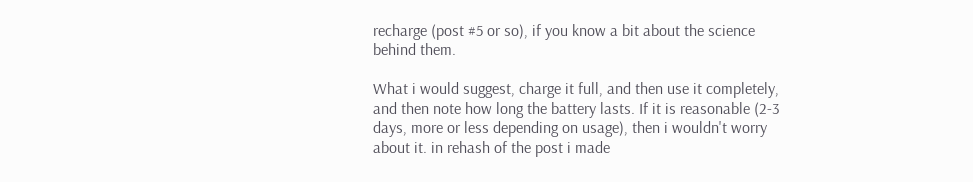recharge (post #5 or so), if you know a bit about the science behind them.

What i would suggest, charge it full, and then use it completely, and then note how long the battery lasts. If it is reasonable (2-3 days, more or less depending on usage), then i wouldn't worry about it. in rehash of the post i made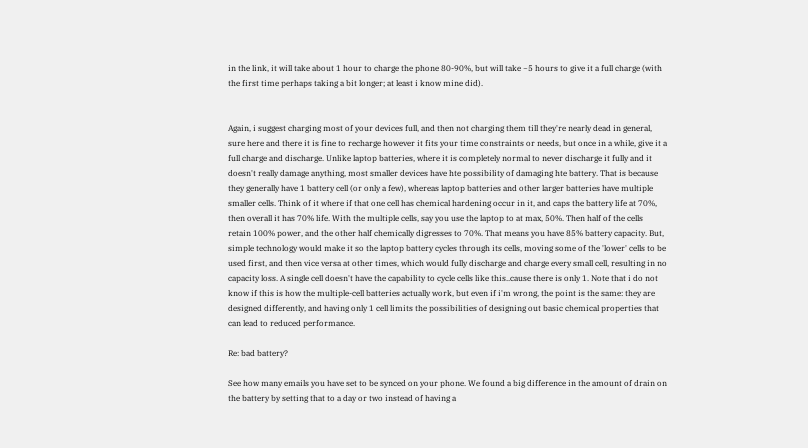in the link, it will take about 1 hour to charge the phone 80-90%, but will take ~5 hours to give it a full charge (with the first time perhaps taking a bit longer; at least i know mine did).


Again, i suggest charging most of your devices full, and then not charging them till they're nearly dead in general, sure here and there it is fine to recharge however it fits your time constraints or needs, but once in a while, give it a full charge and discharge. Unlike laptop batteries, where it is completely normal to never discharge it fully and it doesn't really damage anything, most smaller devices have hte possibility of damaging hte battery. That is because they generally have 1 battery cell (or only a few), whereas laptop batteries and other larger batteries have multiple smaller cells. Think of it where if that one cell has chemical hardening occur in it, and caps the battery life at 70%, then overall it has 70% life. With the multiple cells, say you use the laptop to at max, 50%. Then half of the cells retain 100% power, and the other half chemically digresses to 70%. That means you have 85% battery capacity. But, simple technology would make it so the laptop battery cycles through its cells, moving some of the 'lower' cells to be used first, and then vice versa at other times, which would fully discharge and charge every small cell, resulting in no capacity loss. A single cell doesn't have the capability to cycle cells like this..cause there is only 1. Note that i do not know if this is how the multiple-cell batteries actually work, but even if i'm wrong, the point is the same: they are designed differently, and having only 1 cell limits the possibilities of designing out basic chemical properties that can lead to reduced performance.

Re: bad battery?

See how many emails you have set to be synced on your phone. We found a big difference in the amount of drain on the battery by setting that to a day or two instead of having a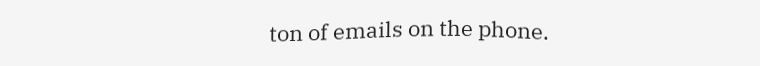ton of emails on the phone.